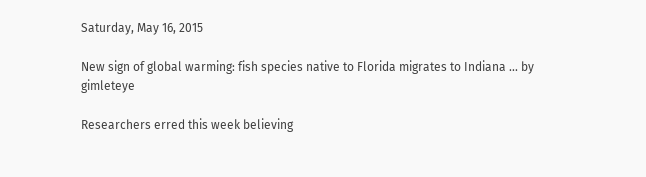Saturday, May 16, 2015

New sign of global warming: fish species native to Florida migrates to Indiana ... by gimleteye

Researchers erred this week believing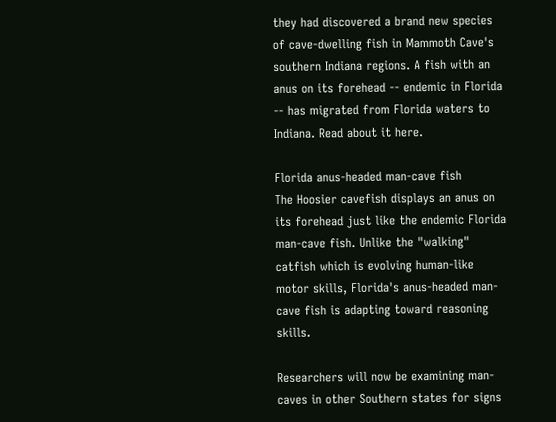they had discovered a brand new species of cave-dwelling fish in Mammoth Cave's southern Indiana regions. A fish with an anus on its forehead -- endemic in Florida -- has migrated from Florida waters to Indiana. Read about it here.

Florida anus-headed man-cave fish
The Hoosier cavefish displays an anus on its forehead just like the endemic Florida man-cave fish. Unlike the "walking" catfish which is evolving human-like motor skills, Florida's anus-headed man-cave fish is adapting toward reasoning skills.

Researchers will now be examining man-caves in other Southern states for signs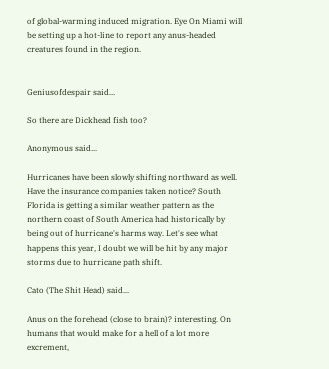of global-warming induced migration. Eye On Miami will be setting up a hot-line to report any anus-headed creatures found in the region.


Geniusofdespair said...

So there are Dickhead fish too?

Anonymous said...

Hurricanes have been slowly shifting northward as well. Have the insurance companies taken notice? South Florida is getting a similar weather pattern as the northern coast of South America had historically by being out of hurricane's harms way. Let's see what happens this year, I doubt we will be hit by any major storms due to hurricane path shift.

Cato (The Shit Head) said...

Anus on the forehead (close to brain)? interesting. On humans that would make for a hell of a lot more excrement,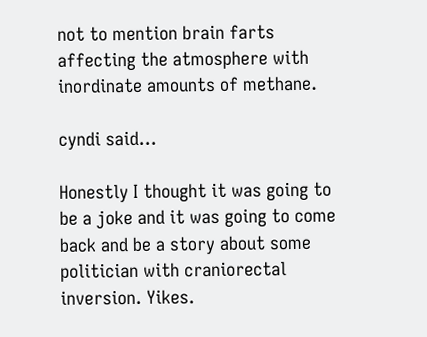not to mention brain farts affecting the atmosphere with inordinate amounts of methane.

cyndi said...

Honestly I thought it was going to be a joke and it was going to come back and be a story about some politician with craniorectal inversion. Yikes.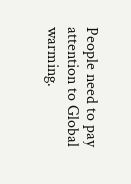People need to pay attention to Global warming.